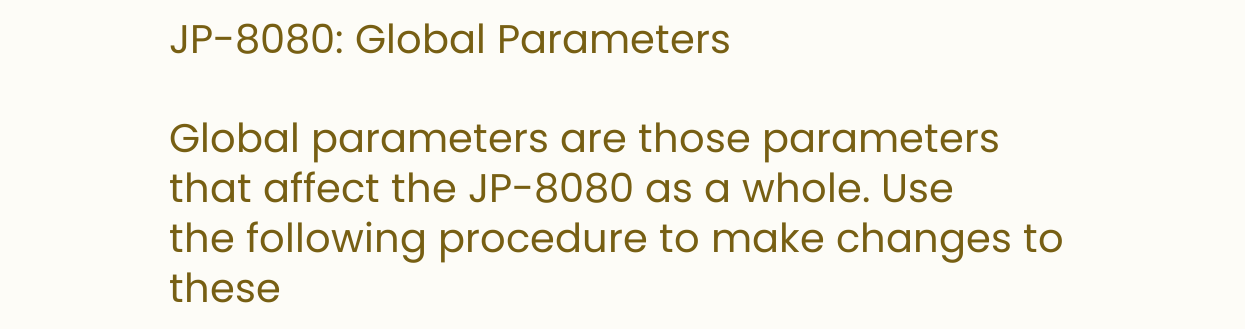JP-8080: Global Parameters

Global parameters are those parameters that affect the JP-8080 as a whole. Use
the following procedure to make changes to these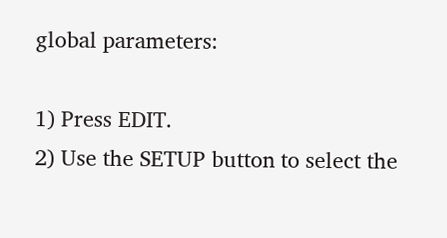global parameters:

1) Press EDIT.
2) Use the SETUP button to select the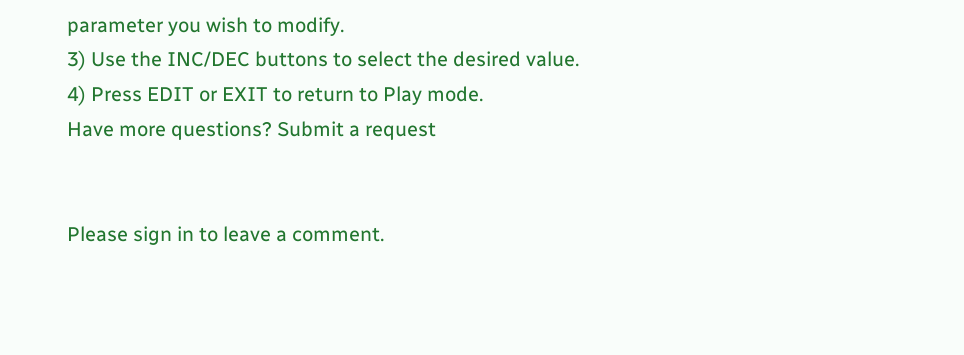parameter you wish to modify.
3) Use the INC/DEC buttons to select the desired value.
4) Press EDIT or EXIT to return to Play mode.
Have more questions? Submit a request


Please sign in to leave a comment.